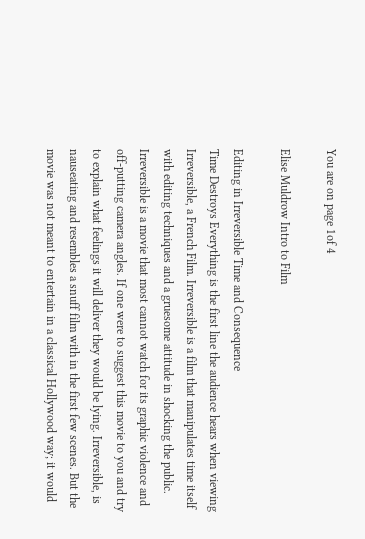You are on page 1of 4

Elise Muldrow Intro to Film

Editing in Irreversible Time and Consequence
Time Destroys Everything is the first line the audience hears when viewing Irreversible, a French Film. Irreversible is a film that manipulates time itself with editing techniques and a gruesome attitude in shocking the public. Irreversible is a movie that most cannot watch for its graphic violence and off-putting camera angles. If one were to suggest this movie to you and try to explain what feelings it will deliver they would be lying. Irreversible, is nauseating and resembles a snuff film with in the first few scenes. But the movie was not meant to entertain in a classical Hollywood way; it would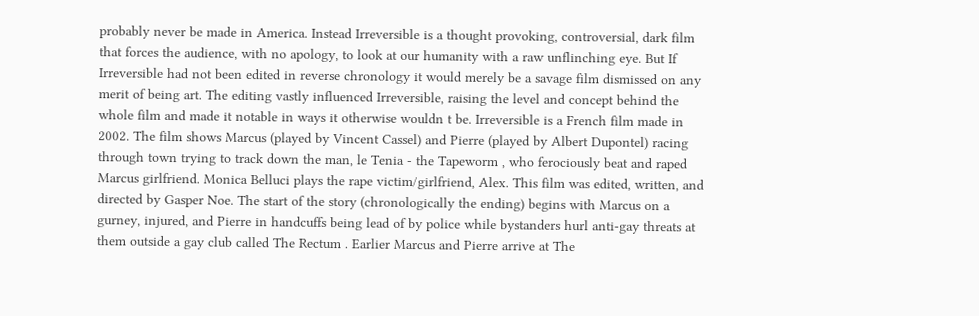probably never be made in America. Instead Irreversible is a thought provoking, controversial, dark film that forces the audience, with no apology, to look at our humanity with a raw unflinching eye. But If Irreversible had not been edited in reverse chronology it would merely be a savage film dismissed on any merit of being art. The editing vastly influenced Irreversible, raising the level and concept behind the whole film and made it notable in ways it otherwise wouldn t be. Irreversible is a French film made in 2002. The film shows Marcus (played by Vincent Cassel) and Pierre (played by Albert Dupontel) racing through town trying to track down the man, le Tenia - the Tapeworm , who ferociously beat and raped Marcus girlfriend. Monica Belluci plays the rape victim/girlfriend, Alex. This film was edited, written, and directed by Gasper Noe. The start of the story (chronologically the ending) begins with Marcus on a gurney, injured, and Pierre in handcuffs being lead of by police while bystanders hurl anti-gay threats at them outside a gay club called The Rectum . Earlier Marcus and Pierre arrive at The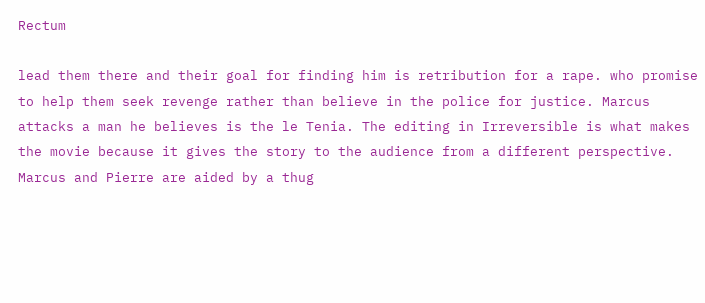Rectum

lead them there and their goal for finding him is retribution for a rape. who promise to help them seek revenge rather than believe in the police for justice. Marcus attacks a man he believes is the le Tenia. The editing in Irreversible is what makes the movie because it gives the story to the audience from a different perspective. Marcus and Pierre are aided by a thug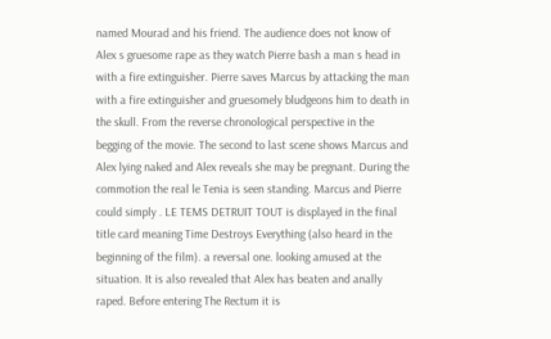named Mourad and his friend. The audience does not know of Alex s gruesome rape as they watch Pierre bash a man s head in with a fire extinguisher. Pierre saves Marcus by attacking the man with a fire extinguisher and gruesomely bludgeons him to death in the skull. From the reverse chronological perspective in the begging of the movie. The second to last scene shows Marcus and Alex lying naked and Alex reveals she may be pregnant. During the commotion the real le Tenia is seen standing. Marcus and Pierre could simply . LE TEMS DETRUIT TOUT is displayed in the final title card meaning Time Destroys Everything (also heard in the beginning of the film). a reversal one. looking amused at the situation. It is also revealed that Alex has beaten and anally raped. Before entering The Rectum it is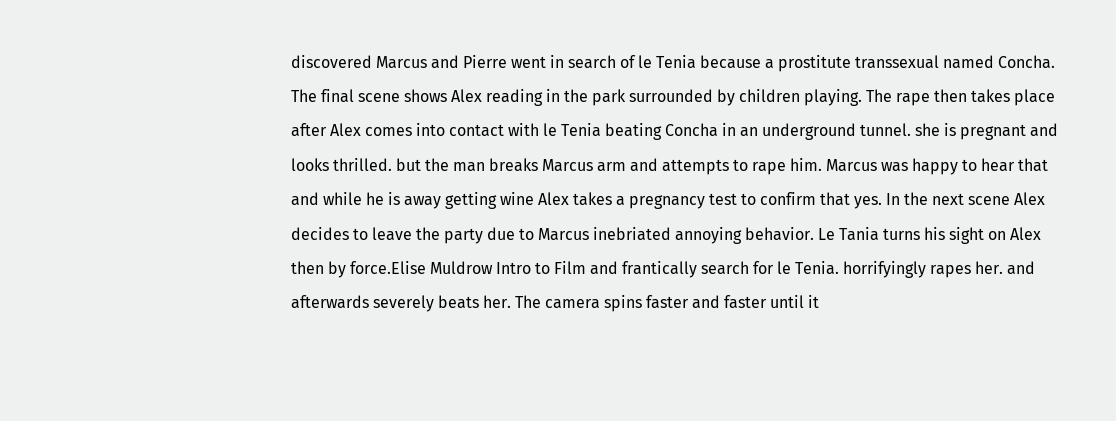discovered Marcus and Pierre went in search of le Tenia because a prostitute transsexual named Concha. The final scene shows Alex reading in the park surrounded by children playing. The rape then takes place after Alex comes into contact with le Tenia beating Concha in an underground tunnel. she is pregnant and looks thrilled. but the man breaks Marcus arm and attempts to rape him. Marcus was happy to hear that and while he is away getting wine Alex takes a pregnancy test to confirm that yes. In the next scene Alex decides to leave the party due to Marcus inebriated annoying behavior. Le Tania turns his sight on Alex then by force.Elise Muldrow Intro to Film and frantically search for le Tenia. horrifyingly rapes her. and afterwards severely beats her. The camera spins faster and faster until it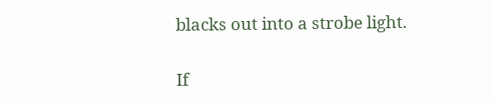blacks out into a strobe light.

If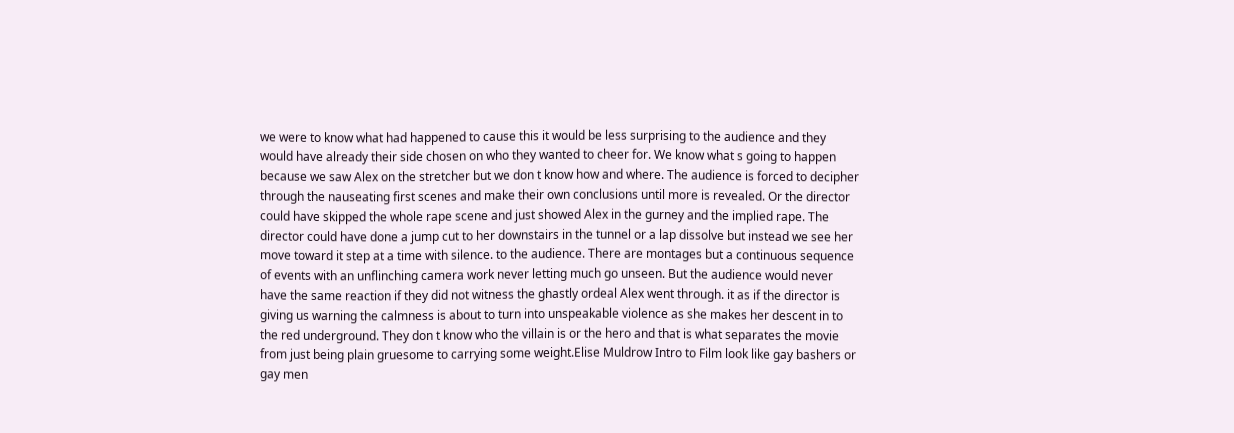we were to know what had happened to cause this it would be less surprising to the audience and they would have already their side chosen on who they wanted to cheer for. We know what s going to happen because we saw Alex on the stretcher but we don t know how and where. The audience is forced to decipher through the nauseating first scenes and make their own conclusions until more is revealed. Or the director could have skipped the whole rape scene and just showed Alex in the gurney and the implied rape. The director could have done a jump cut to her downstairs in the tunnel or a lap dissolve but instead we see her move toward it step at a time with silence. to the audience. There are montages but a continuous sequence of events with an unflinching camera work never letting much go unseen. But the audience would never have the same reaction if they did not witness the ghastly ordeal Alex went through. it as if the director is giving us warning the calmness is about to turn into unspeakable violence as she makes her descent in to the red underground. They don t know who the villain is or the hero and that is what separates the movie from just being plain gruesome to carrying some weight.Elise Muldrow Intro to Film look like gay bashers or gay men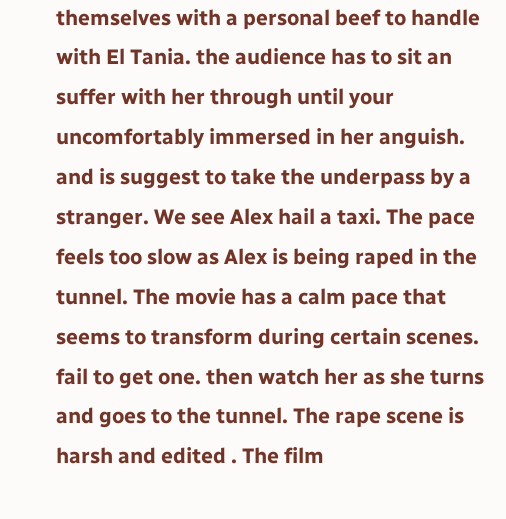themselves with a personal beef to handle with El Tania. the audience has to sit an suffer with her through until your uncomfortably immersed in her anguish. and is suggest to take the underpass by a stranger. We see Alex hail a taxi. The pace feels too slow as Alex is being raped in the tunnel. The movie has a calm pace that seems to transform during certain scenes. fail to get one. then watch her as she turns and goes to the tunnel. The rape scene is harsh and edited . The film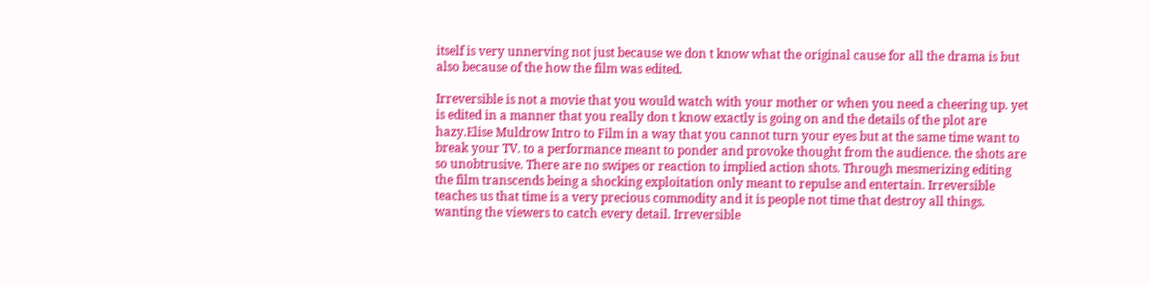itself is very unnerving not just because we don t know what the original cause for all the drama is but also because of the how the film was edited.

Irreversible is not a movie that you would watch with your mother or when you need a cheering up. yet is edited in a manner that you really don t know exactly is going on and the details of the plot are hazy.Elise Muldrow Intro to Film in a way that you cannot turn your eyes but at the same time want to break your TV. to a performance meant to ponder and provoke thought from the audience. the shots are so unobtrusive. There are no swipes or reaction to implied action shots. Through mesmerizing editing the film transcends being a shocking exploitation only meant to repulse and entertain. Irreversible teaches us that time is a very precious commodity and it is people not time that destroy all things. wanting the viewers to catch every detail. Irreversible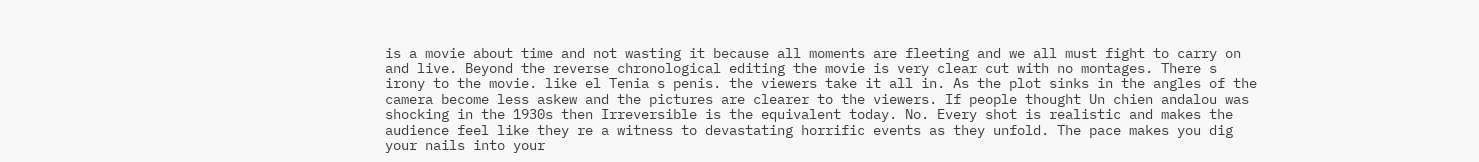is a movie about time and not wasting it because all moments are fleeting and we all must fight to carry on and live. Beyond the reverse chronological editing the movie is very clear cut with no montages. There s irony to the movie. like el Tenia s penis. the viewers take it all in. As the plot sinks in the angles of the camera become less askew and the pictures are clearer to the viewers. If people thought Un chien andalou was shocking in the 1930s then Irreversible is the equivalent today. No. Every shot is realistic and makes the audience feel like they re a witness to devastating horrific events as they unfold. The pace makes you dig your nails into your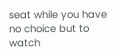seat while you have no choice but to watch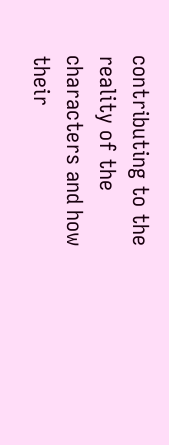contributing to the reality of the characters and how their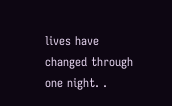lives have changed through one night. .